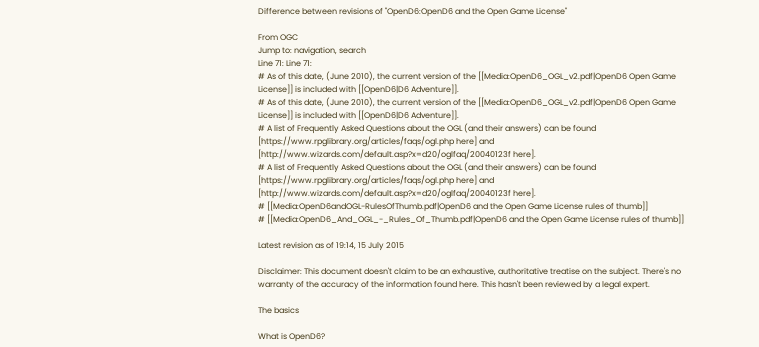Difference between revisions of "OpenD6:OpenD6 and the Open Game License"

From OGC
Jump to: navigation, search
Line 71: Line 71:
# As of this date, (June 2010), the current version of the [[Media:OpenD6_OGL_v2.pdf|OpenD6 Open Game License]] is included with [[OpenD6|D6 Adventure]].
# As of this date, (June 2010), the current version of the [[Media:OpenD6_OGL_v2.pdf|OpenD6 Open Game License]] is included with [[OpenD6|D6 Adventure]].
# A list of Frequently Asked Questions about the OGL (and their answers) can be found [https://www.rpglibrary.org/articles/faqs/ogl.php here] and [http://www.wizards.com/default.asp?x=d20/oglfaq/20040123f here].
# A list of Frequently Asked Questions about the OGL (and their answers) can be found [https://www.rpglibrary.org/articles/faqs/ogl.php here] and [http://www.wizards.com/default.asp?x=d20/oglfaq/20040123f here].
# [[Media:OpenD6andOGL-RulesOfThumb.pdf|OpenD6 and the Open Game License rules of thumb]]
# [[Media:OpenD6_And_OGL_-_Rules_Of_Thumb.pdf|OpenD6 and the Open Game License rules of thumb]]

Latest revision as of 19:14, 15 July 2015

Disclaimer: This document doesn't claim to be an exhaustive, authoritative treatise on the subject. There's no warranty of the accuracy of the information found here. This hasn't been reviewed by a legal expert.

The basics

What is OpenD6?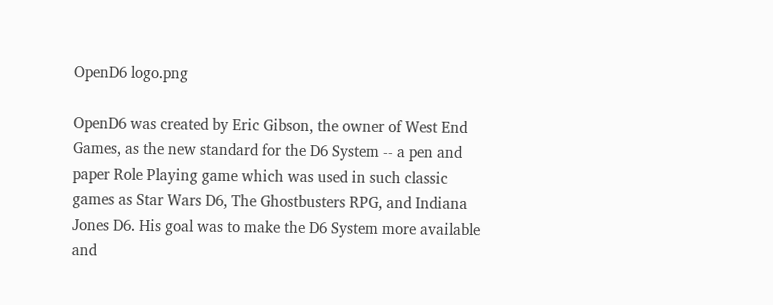OpenD6 logo.png

OpenD6 was created by Eric Gibson, the owner of West End Games, as the new standard for the D6 System -- a pen and paper Role Playing game which was used in such classic games as Star Wars D6, The Ghostbusters RPG, and Indiana Jones D6. His goal was to make the D6 System more available and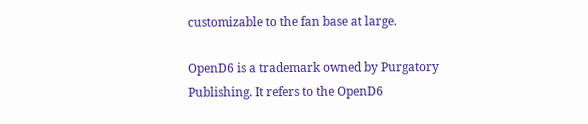customizable to the fan base at large.

OpenD6 is a trademark owned by Purgatory Publishing. It refers to the OpenD6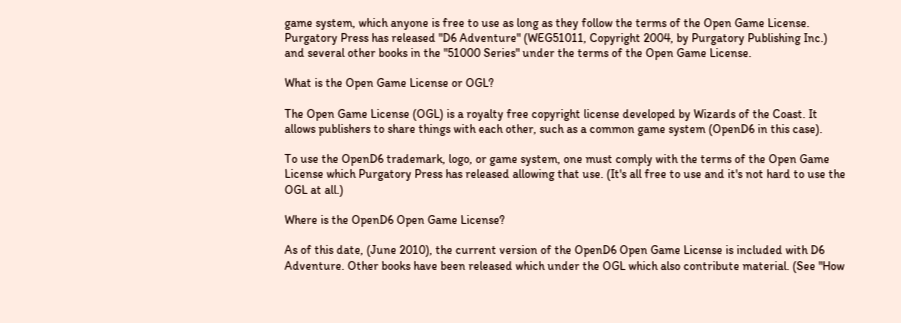game system, which anyone is free to use as long as they follow the terms of the Open Game License. Purgatory Press has released "D6 Adventure" (WEG51011, Copyright 2004, by Purgatory Publishing Inc.) and several other books in the "51000 Series" under the terms of the Open Game License.

What is the Open Game License or OGL?

The Open Game License (OGL) is a royalty free copyright license developed by Wizards of the Coast. It allows publishers to share things with each other, such as a common game system (OpenD6 in this case).

To use the OpenD6 trademark, logo, or game system, one must comply with the terms of the Open Game License which Purgatory Press has released allowing that use. (It's all free to use and it's not hard to use the OGL at all.)

Where is the OpenD6 Open Game License?

As of this date, (June 2010), the current version of the OpenD6 Open Game License is included with D6 Adventure. Other books have been released which under the OGL which also contribute material. (See "How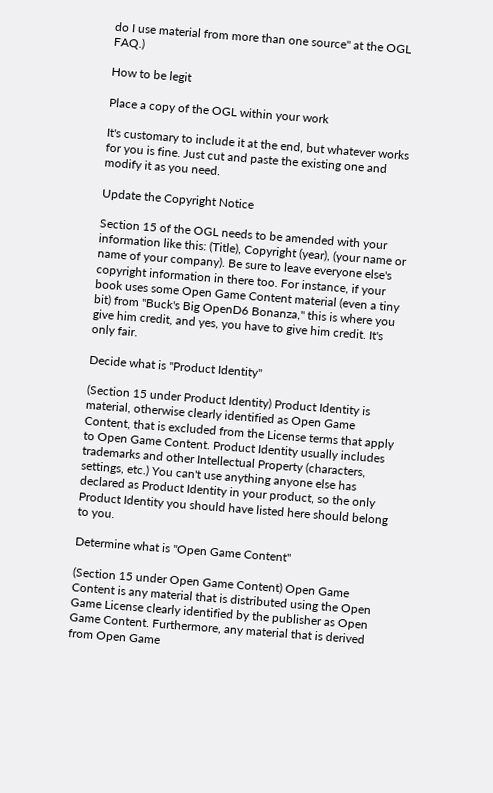do I use material from more than one source" at the OGL FAQ.)

How to be legit

Place a copy of the OGL within your work

It's customary to include it at the end, but whatever works for you is fine. Just cut and paste the existing one and modify it as you need.

Update the Copyright Notice

Section 15 of the OGL needs to be amended with your information like this: (Title), Copyright (year), (your name or name of your company). Be sure to leave everyone else's copyright information in there too. For instance, if your book uses some Open Game Content material (even a tiny bit) from "Buck's Big OpenD6 Bonanza," this is where you give him credit, and yes, you have to give him credit. It's only fair.

Decide what is "Product Identity"

(Section 15 under Product Identity) Product Identity is material, otherwise clearly identified as Open Game Content, that is excluded from the License terms that apply to Open Game Content. Product Identity usually includes trademarks and other Intellectual Property (characters, settings, etc.) You can't use anything anyone else has declared as Product Identity in your product, so the only Product Identity you should have listed here should belong to you.

Determine what is "Open Game Content"

(Section 15 under Open Game Content) Open Game Content is any material that is distributed using the Open Game License clearly identified by the publisher as Open Game Content. Furthermore, any material that is derived from Open Game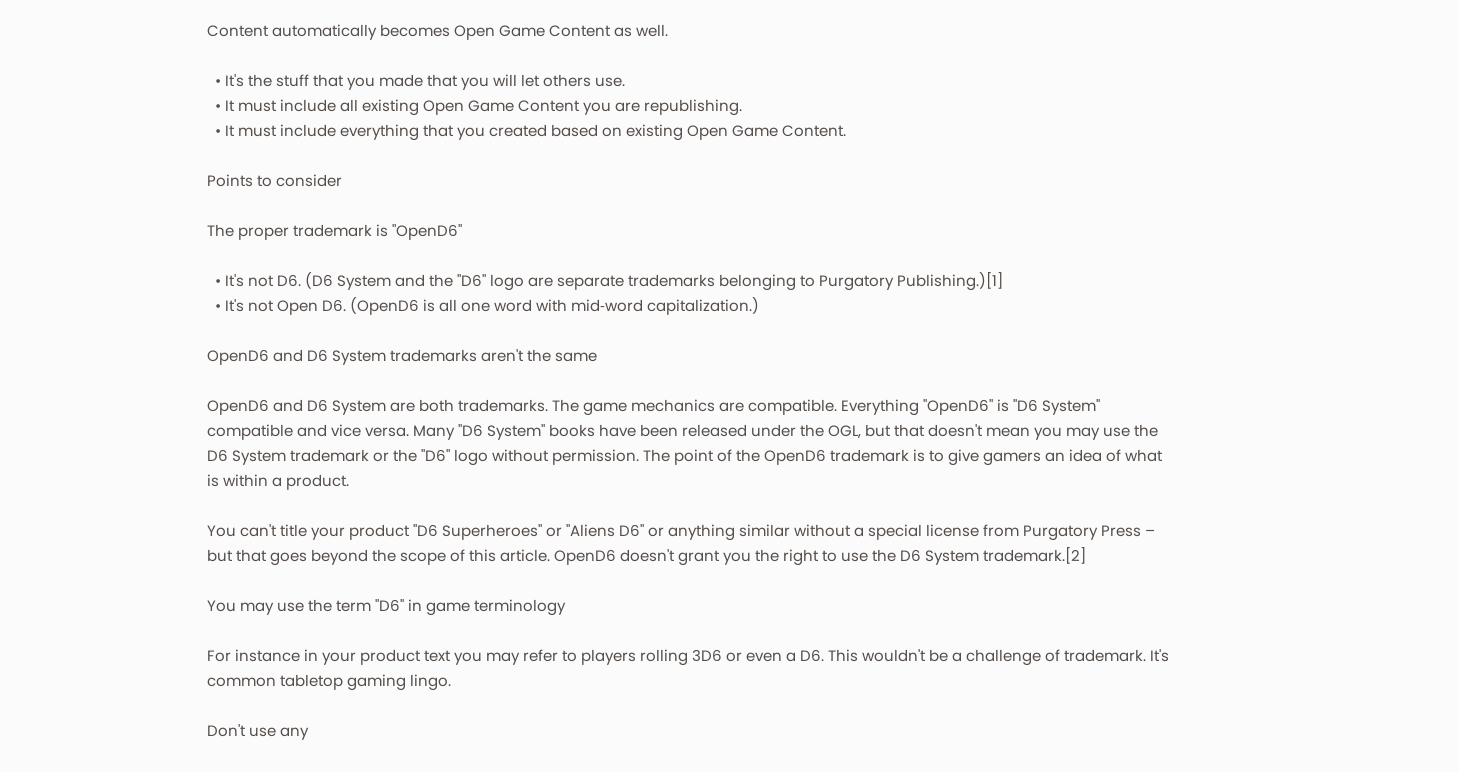Content automatically becomes Open Game Content as well.

  • It's the stuff that you made that you will let others use.
  • It must include all existing Open Game Content you are republishing.
  • It must include everything that you created based on existing Open Game Content.

Points to consider

The proper trademark is "OpenD6"

  • It's not D6. (D6 System and the "D6" logo are separate trademarks belonging to Purgatory Publishing.)[1]
  • It's not Open D6. (OpenD6 is all one word with mid‐word capitalization.)

OpenD6 and D6 System trademarks aren't the same

OpenD6 and D6 System are both trademarks. The game mechanics are compatible. Everything "OpenD6" is "D6 System" compatible and vice versa. Many "D6 System" books have been released under the OGL, but that doesn't mean you may use the D6 System trademark or the "D6" logo without permission. The point of the OpenD6 trademark is to give gamers an idea of what is within a product.

You can't title your product "D6 Superheroes" or "Aliens D6" or anything similar without a special license from Purgatory Press – but that goes beyond the scope of this article. OpenD6 doesn't grant you the right to use the D6 System trademark.[2]

You may use the term "D6" in game terminology

For instance in your product text you may refer to players rolling 3D6 or even a D6. This wouldn't be a challenge of trademark. It's common tabletop gaming lingo.

Don't use any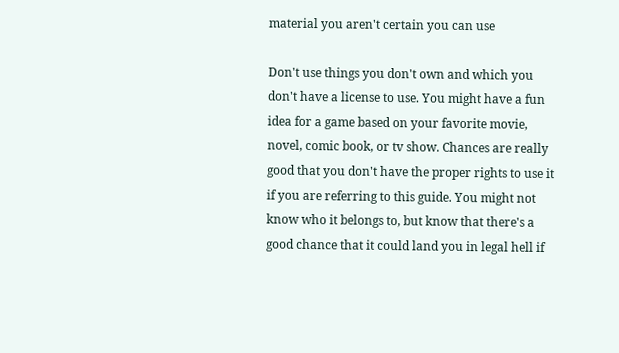material you aren't certain you can use

Don't use things you don't own and which you don't have a license to use. You might have a fun idea for a game based on your favorite movie, novel, comic book, or tv show. Chances are really good that you don't have the proper rights to use it if you are referring to this guide. You might not know who it belongs to, but know that there's a good chance that it could land you in legal hell if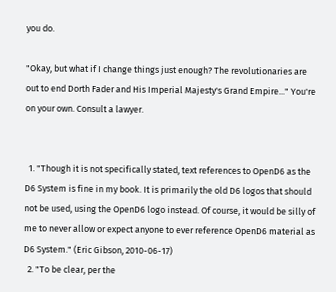you do.

"Okay, but what if I change things just enough? The revolutionaries are out to end Dorth Fader and His Imperial Majesty's Grand Empire..." You're on your own. Consult a lawyer.


  1. "Though it is not specifically stated, text references to OpenD6 as the D6 System is fine in my book. It is primarily the old D6 logos that should not be used, using the OpenD6 logo instead. Of course, it would be silly of me to never allow or expect anyone to ever reference OpenD6 material as D6 System." (Eric Gibson, 2010-06-17)
  2. "To be clear, per the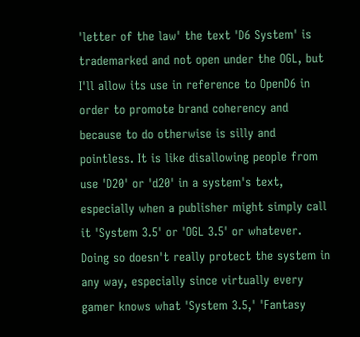'letter of the law' the text 'D6 System' is trademarked and not open under the OGL, but I'll allow its use in reference to OpenD6 in order to promote brand coherency and because to do otherwise is silly and pointless. It is like disallowing people from use 'D20' or 'd20' in a system's text, especially when a publisher might simply call it 'System 3.5' or 'OGL 3.5' or whatever. Doing so doesn't really protect the system in any way, especially since virtually every gamer knows what 'System 3.5,' 'Fantasy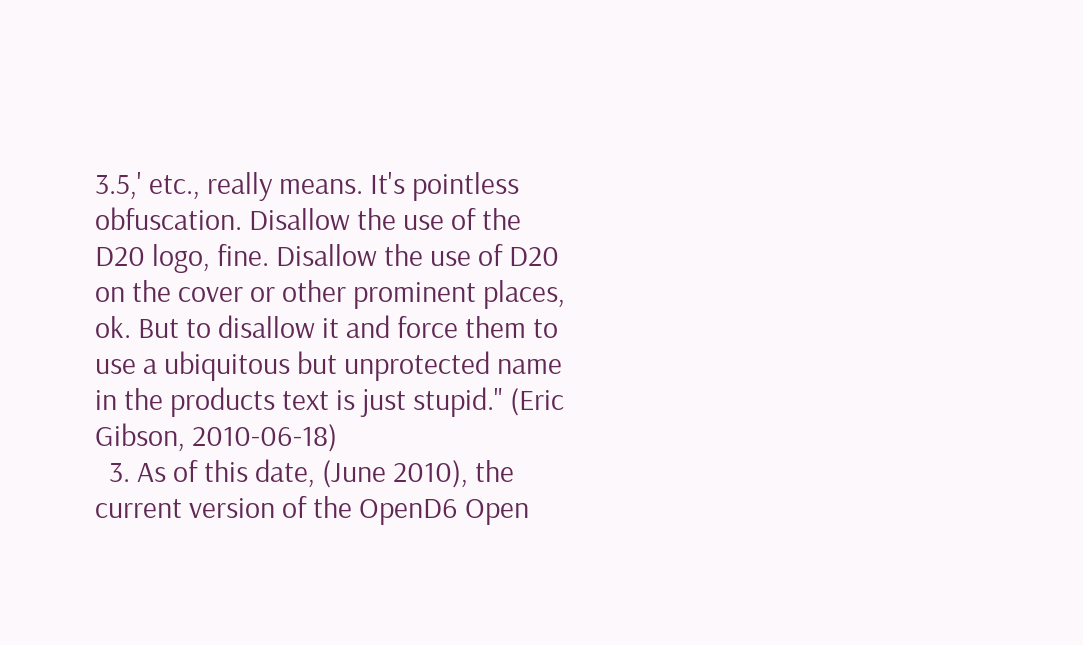3.5,' etc., really means. It's pointless obfuscation. Disallow the use of the D20 logo, fine. Disallow the use of D20 on the cover or other prominent places, ok. But to disallow it and force them to use a ubiquitous but unprotected name in the products text is just stupid." (Eric Gibson, 2010-06-18)
  3. As of this date, (June 2010), the current version of the OpenD6 Open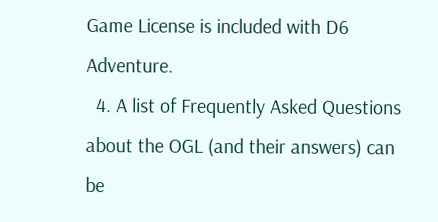Game License is included with D6 Adventure.
  4. A list of Frequently Asked Questions about the OGL (and their answers) can be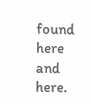found here and here.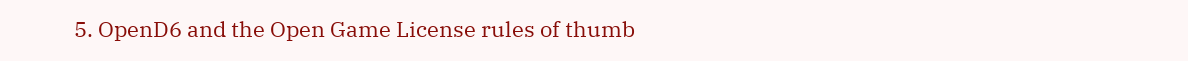5. OpenD6 and the Open Game License rules of thumb